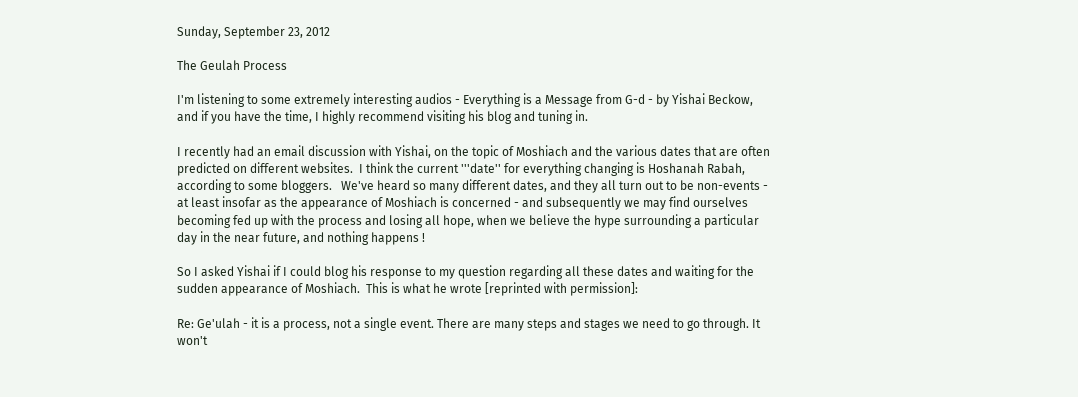Sunday, September 23, 2012

The Geulah Process

I'm listening to some extremely interesting audios - Everything is a Message from G-d - by Yishai Beckow, and if you have the time, I highly recommend visiting his blog and tuning in.

I recently had an email discussion with Yishai, on the topic of Moshiach and the various dates that are often predicted on different websites.  I think the current '''date'' for everything changing is Hoshanah Rabah, according to some bloggers.   We've heard so many different dates, and they all turn out to be non-events - at least insofar as the appearance of Moshiach is concerned - and subsequently we may find ourselves becoming fed up with the process and losing all hope, when we believe the hype surrounding a particular day in the near future, and nothing happens !

So I asked Yishai if I could blog his response to my question regarding all these dates and waiting for the sudden appearance of Moshiach.  This is what he wrote [reprinted with permission]:

Re: Ge'ulah - it is a process, not a single event. There are many steps and stages we need to go through. It won't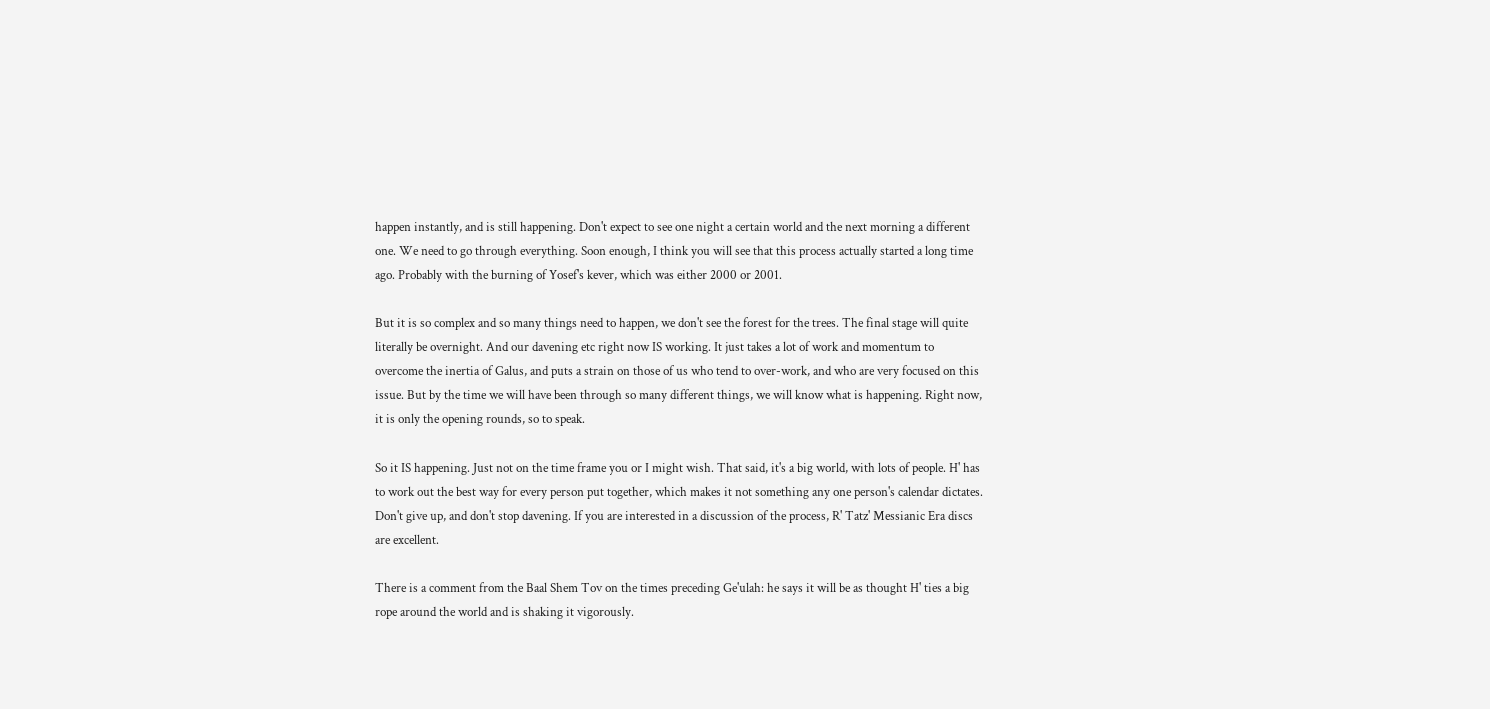happen instantly, and is still happening. Don't expect to see one night a certain world and the next morning a different one. We need to go through everything. Soon enough, I think you will see that this process actually started a long time ago. Probably with the burning of Yosef's kever, which was either 2000 or 2001.

But it is so complex and so many things need to happen, we don't see the forest for the trees. The final stage will quite literally be overnight. And our davening etc right now IS working. It just takes a lot of work and momentum to overcome the inertia of Galus, and puts a strain on those of us who tend to over-work, and who are very focused on this issue. But by the time we will have been through so many different things, we will know what is happening. Right now, it is only the opening rounds, so to speak.

So it IS happening. Just not on the time frame you or I might wish. That said, it's a big world, with lots of people. H' has to work out the best way for every person put together, which makes it not something any one person's calendar dictates. Don't give up, and don't stop davening. If you are interested in a discussion of the process, R' Tatz' Messianic Era discs are excellent.

There is a comment from the Baal Shem Tov on the times preceding Ge'ulah: he says it will be as thought H' ties a big rope around the world and is shaking it vigorously.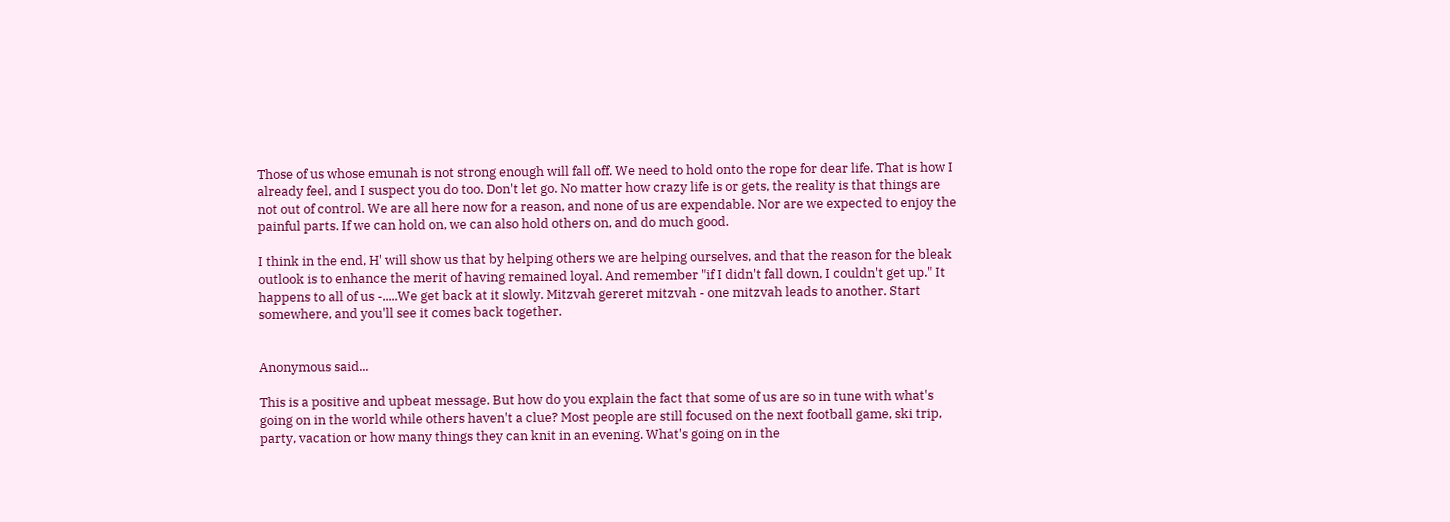Those of us whose emunah is not strong enough will fall off. We need to hold onto the rope for dear life. That is how I already feel, and I suspect you do too. Don't let go. No matter how crazy life is or gets, the reality is that things are not out of control. We are all here now for a reason, and none of us are expendable. Nor are we expected to enjoy the painful parts. If we can hold on, we can also hold others on, and do much good.

I think in the end, H' will show us that by helping others we are helping ourselves, and that the reason for the bleak outlook is to enhance the merit of having remained loyal. And remember "if I didn't fall down, I couldn't get up." It happens to all of us -.....We get back at it slowly. Mitzvah gereret mitzvah - one mitzvah leads to another. Start somewhere, and you'll see it comes back together.


Anonymous said...

This is a positive and upbeat message. But how do you explain the fact that some of us are so in tune with what's going on in the world while others haven't a clue? Most people are still focused on the next football game, ski trip, party, vacation or how many things they can knit in an evening. What's going on in the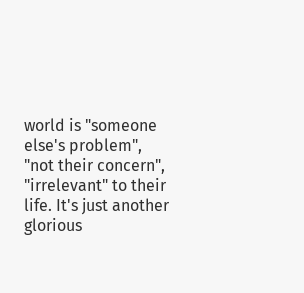world is "someone else's problem", "not their concern", "irrelevant" to their life. It's just another glorious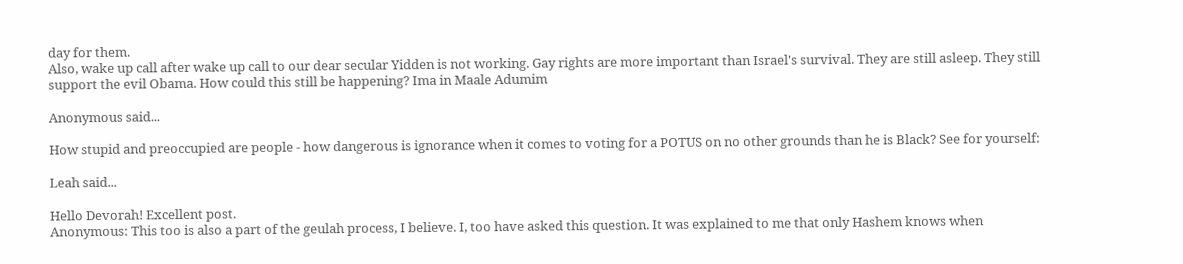day for them.
Also, wake up call after wake up call to our dear secular Yidden is not working. Gay rights are more important than Israel's survival. They are still asleep. They still support the evil Obama. How could this still be happening? Ima in Maale Adumim

Anonymous said...

How stupid and preoccupied are people - how dangerous is ignorance when it comes to voting for a POTUS on no other grounds than he is Black? See for yourself:

Leah said...

Hello Devorah! Excellent post.
Anonymous: This too is also a part of the geulah process, I believe. I, too have asked this question. It was explained to me that only Hashem knows when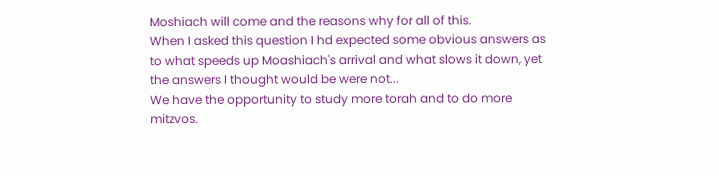Moshiach will come and the reasons why for all of this.
When I asked this question I hd expected some obvious answers as to what speeds up Moashiach's arrival and what slows it down, yet the answers I thought would be were not...
We have the opportunity to study more torah and to do more mitzvos.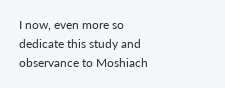I now, even more so dedicate this study and observance to Moshiach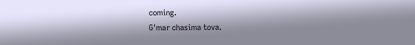coming.
G'mar chasima tova.